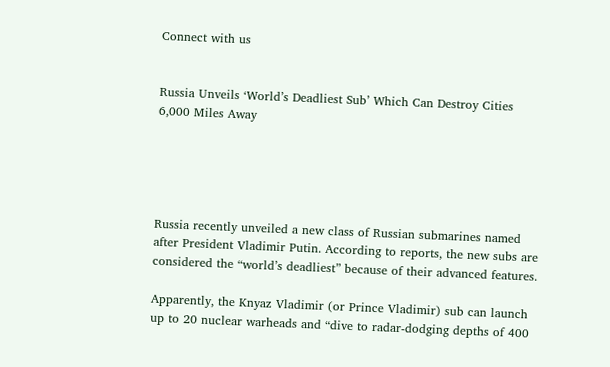Connect with us


Russia Unveils ‘World’s Deadliest Sub’ Which Can Destroy Cities 6,000 Miles Away





Russia recently unveiled a new class of Russian submarines named after President Vladimir Putin. According to reports, the new subs are considered the “world’s deadliest” because of their advanced features.

Apparently, the Knyaz Vladimir (or Prince Vladimir) sub can launch up to 20 nuclear warheads and “dive to radar-dodging depths of 400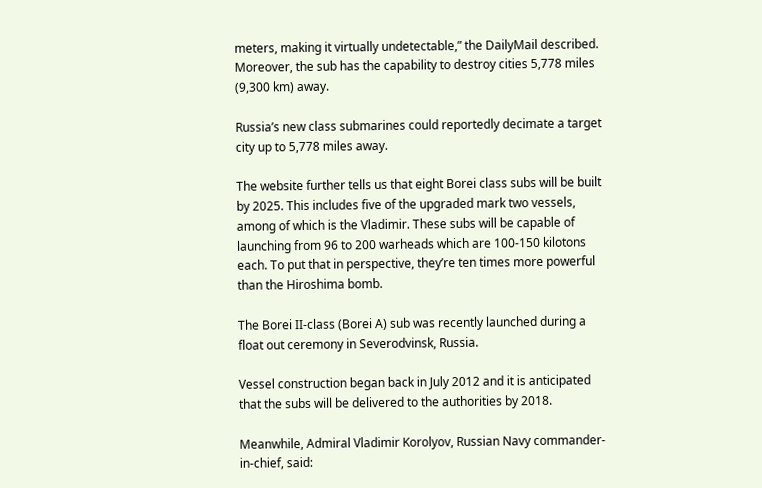meters, making it virtually undetectable,” the DailyMail described. Moreover, the sub has the capability to destroy cities 5,778 miles (9,300 km) away.

Russia’s new class submarines could reportedly decimate a target city up to 5,778 miles away.

The website further tells us that eight Borei class subs will be built by 2025. This includes five of the upgraded mark two vessels, among of which is the Vladimir. These subs will be capable of launching from 96 to 200 warheads which are 100-150 kilotons each. To put that in perspective, they’re ten times more powerful than the Hiroshima bomb.

The Borei II-class (Borei A) sub was recently launched during a float out ceremony in Severodvinsk, Russia.

Vessel construction began back in July 2012 and it is anticipated that the subs will be delivered to the authorities by 2018.

Meanwhile, Admiral Vladimir Korolyov, Russian Navy commander-in-chief, said: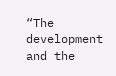“The development and the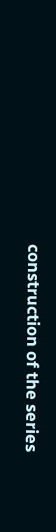construction of the series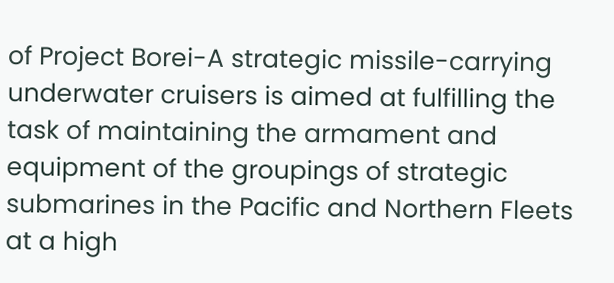of Project Borei-A strategic missile-carrying underwater cruisers is aimed at fulfilling the task of maintaining the armament and equipment of the groupings of strategic submarines in the Pacific and Northern Fleets at a high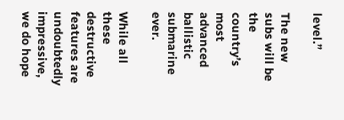level.”

The new subs will be the country’s most advanced ballistic submarine ever.

While all these destructive features are undoubtedly impressive, we do hope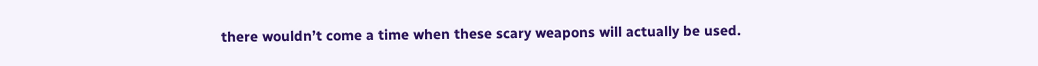there wouldn’t come a time when these scary weapons will actually be used.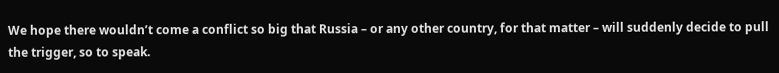We hope there wouldn’t come a conflict so big that Russia – or any other country, for that matter – will suddenly decide to pull the trigger, so to speak.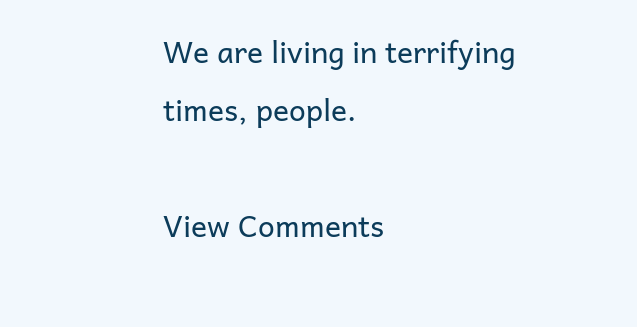We are living in terrifying times, people.

View Comments